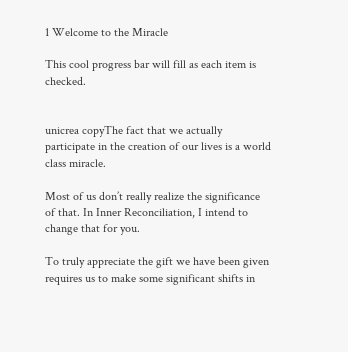1 Welcome to the Miracle

This cool progress bar will fill as each item is checked.


unicrea copyThe fact that we actually participate in the creation of our lives is a world class miracle.

Most of us don’t really realize the significance of that. In Inner Reconciliation, I intend to change that for you.

To truly appreciate the gift we have been given requires us to make some significant shifts in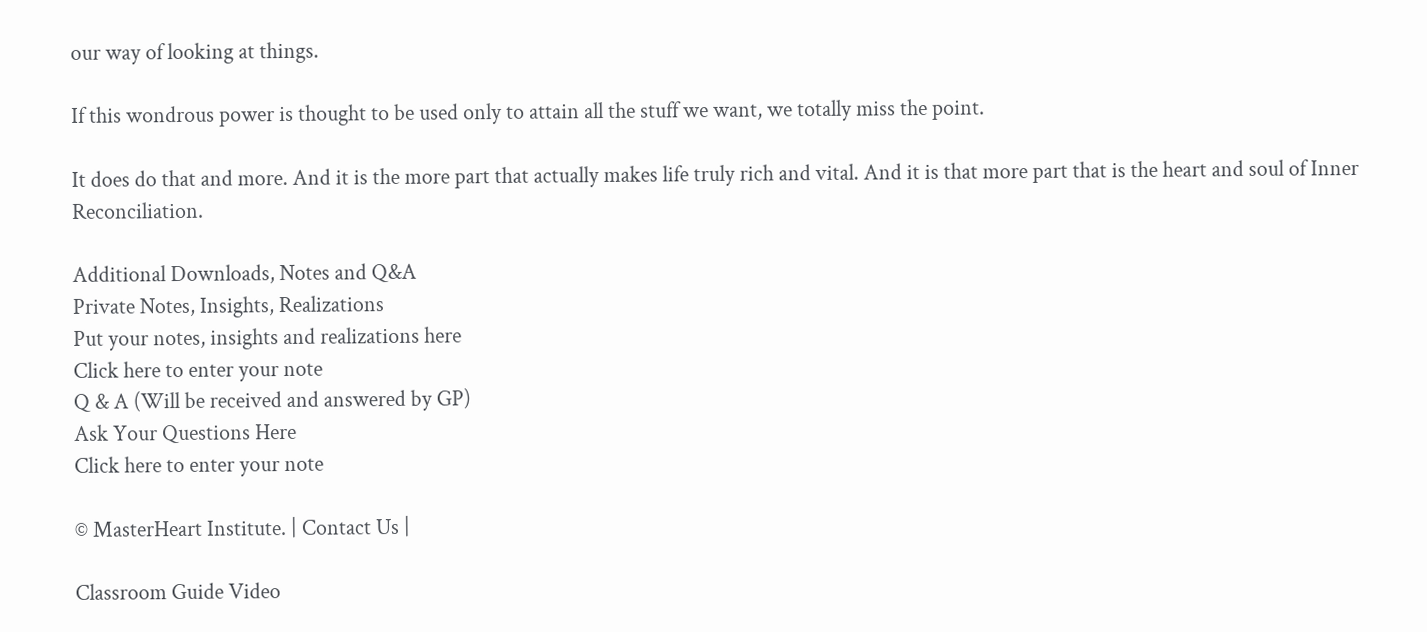our way of looking at things.

If this wondrous power is thought to be used only to attain all the stuff we want, we totally miss the point.

It does do that and more. And it is the more part that actually makes life truly rich and vital. And it is that more part that is the heart and soul of Inner Reconciliation.

Additional Downloads, Notes and Q&A
Private Notes, Insights, Realizations
Put your notes, insights and realizations here
Click here to enter your note
Q & A (Will be received and answered by GP)
Ask Your Questions Here
Click here to enter your note

© MasterHeart Institute. | Contact Us |

Classroom Guide Video